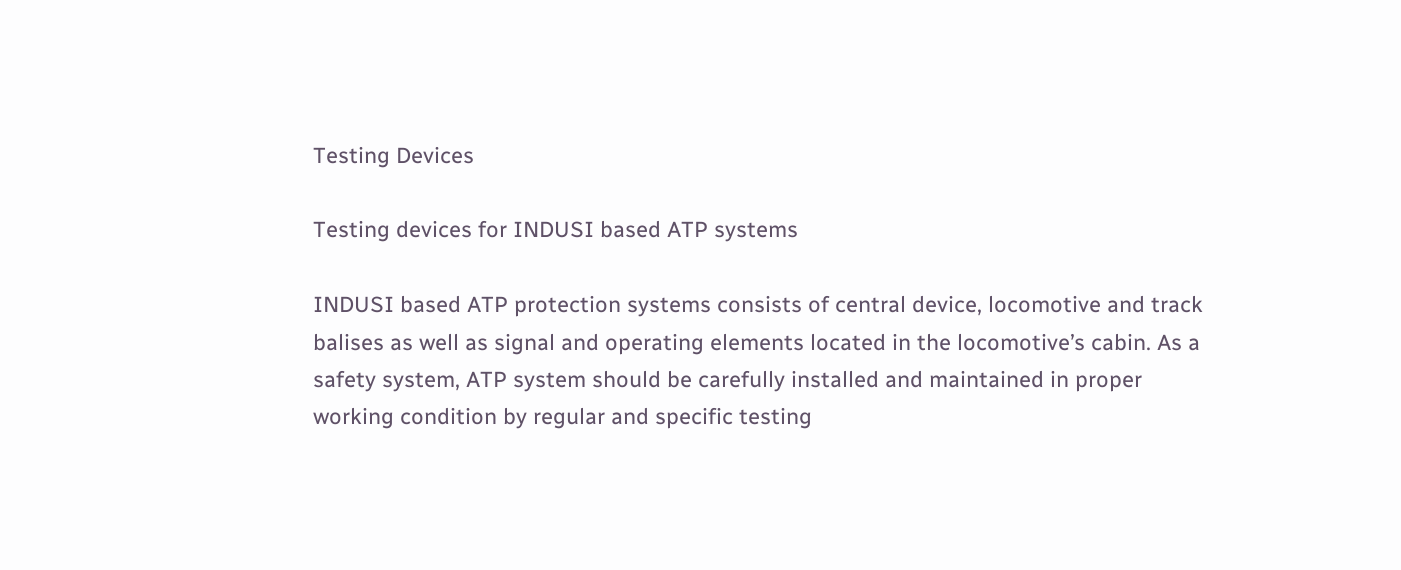Testing Devices

Testing devices for INDUSI based ATP systems

INDUSI based ATP protection systems consists of central device, locomotive and track balises as well as signal and operating elements located in the locomotive’s cabin. As a safety system, ATP system should be carefully installed and maintained in proper working condition by regular and specific testing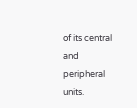of its central and peripheral units.